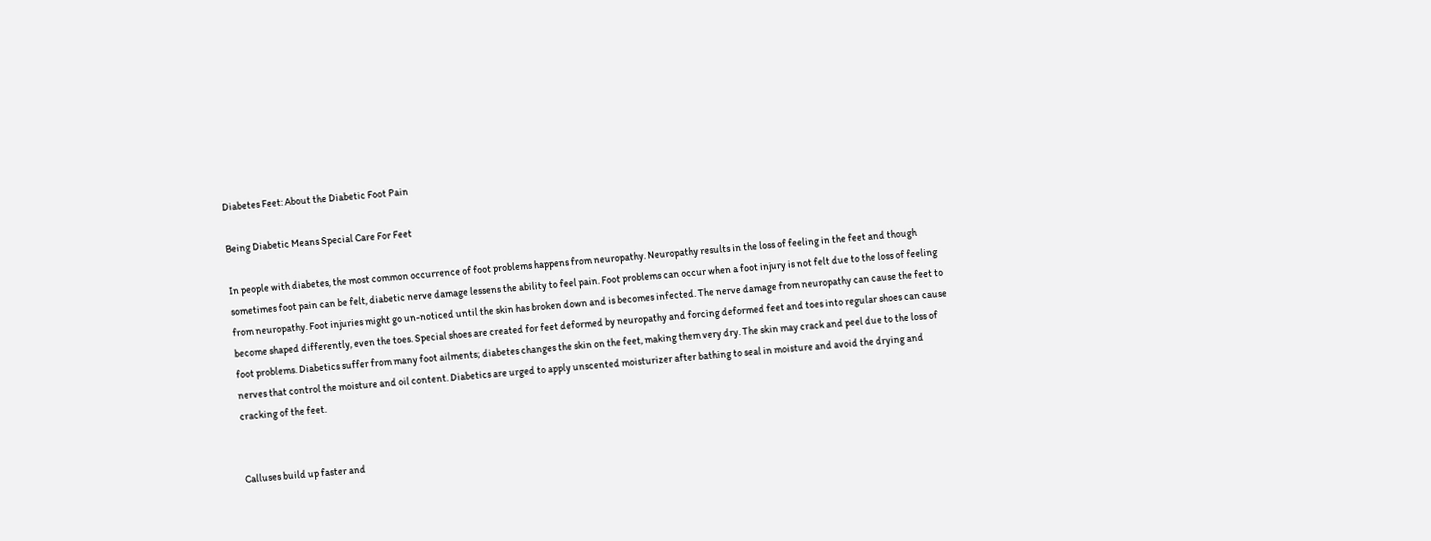Diabetes Feet: About the Diabetic Foot Pain

Being Diabetic Means Special Care For Feet

In people with diabetes, the most common occurrence of foot problems happens from neuropathy. Neuropathy results in the loss of feeling in the feet and though sometimes foot pain can be felt, diabetic nerve damage lessens the ability to feel pain. Foot problems can occur when a foot injury is not felt due to the loss of feeling from neuropathy. Foot injuries might go un-noticed until the skin has broken down and is becomes infected. The nerve damage from neuropathy can cause the feet to become shaped differently, even the toes. Special shoes are created for feet deformed by neuropathy and forcing deformed feet and toes into regular shoes can cause foot problems. Diabetics suffer from many foot ailments; diabetes changes the skin on the feet, making them very dry. The skin may crack and peel due to the loss of nerves that control the moisture and oil content. Diabetics are urged to apply unscented moisturizer after bathing to seal in moisture and avoid the drying and cracking of the feet.


Calluses build up faster and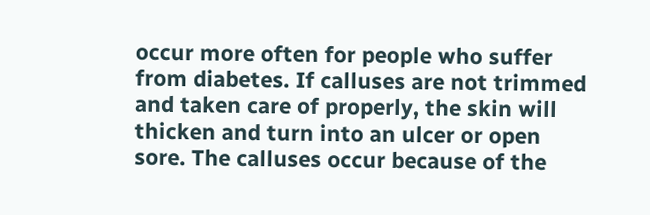occur more often for people who suffer from diabetes. If calluses are not trimmed and taken care of properly, the skin will thicken and turn into an ulcer or open sore. The calluses occur because of the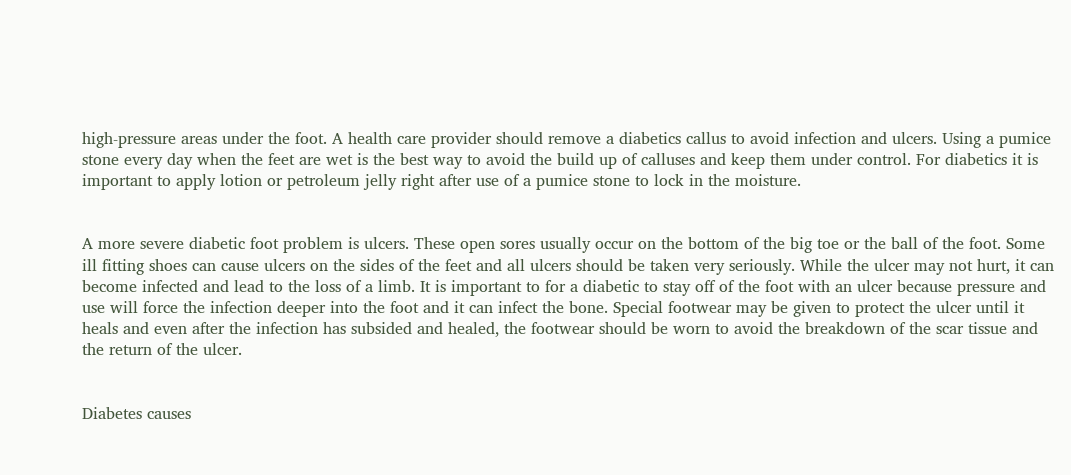high-pressure areas under the foot. A health care provider should remove a diabetics callus to avoid infection and ulcers. Using a pumice stone every day when the feet are wet is the best way to avoid the build up of calluses and keep them under control. For diabetics it is important to apply lotion or petroleum jelly right after use of a pumice stone to lock in the moisture.


A more severe diabetic foot problem is ulcers. These open sores usually occur on the bottom of the big toe or the ball of the foot. Some ill fitting shoes can cause ulcers on the sides of the feet and all ulcers should be taken very seriously. While the ulcer may not hurt, it can become infected and lead to the loss of a limb. It is important to for a diabetic to stay off of the foot with an ulcer because pressure and use will force the infection deeper into the foot and it can infect the bone. Special footwear may be given to protect the ulcer until it heals and even after the infection has subsided and healed, the footwear should be worn to avoid the breakdown of the scar tissue and the return of the ulcer.


Diabetes causes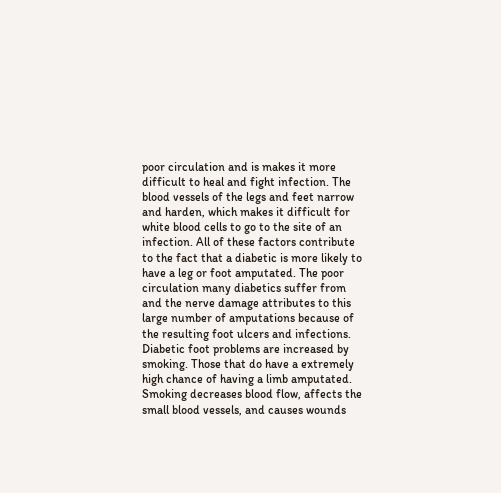poor circulation and is makes it more difficult to heal and fight infection. The blood vessels of the legs and feet narrow and harden, which makes it difficult for white blood cells to go to the site of an infection. All of these factors contribute to the fact that a diabetic is more likely to have a leg or foot amputated. The poor circulation many diabetics suffer from and the nerve damage attributes to this large number of amputations because of the resulting foot ulcers and infections. Diabetic foot problems are increased by smoking. Those that do have a extremely high chance of having a limb amputated. Smoking decreases blood flow, affects the small blood vessels, and causes wounds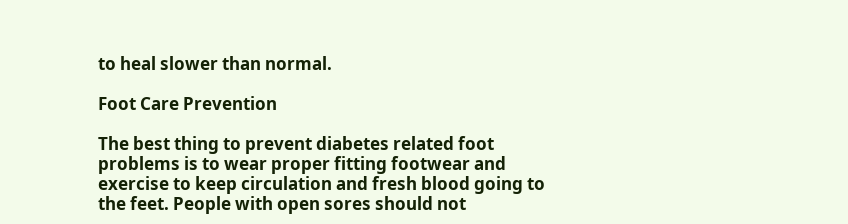to heal slower than normal.

Foot Care Prevention

The best thing to prevent diabetes related foot problems is to wear proper fitting footwear and exercise to keep circulation and fresh blood going to the feet. People with open sores should not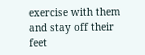exercise with them and stay off their feet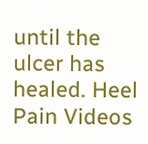until the ulcer has healed. Heel Pain Videos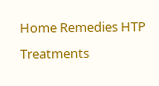Home Remedies HTP Treatments